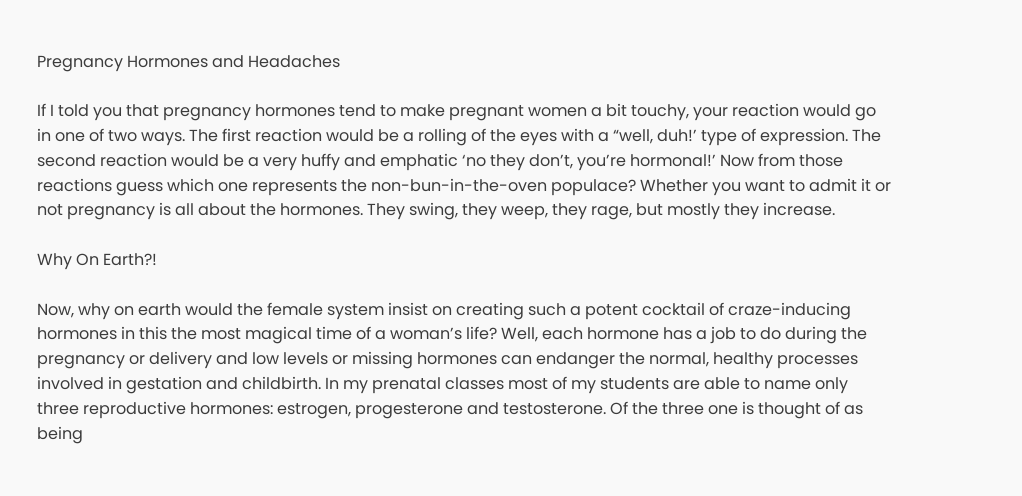Pregnancy Hormones and Headaches

If I told you that pregnancy hormones tend to make pregnant women a bit touchy, your reaction would go in one of two ways. The first reaction would be a rolling of the eyes with a “well, duh!’ type of expression. The second reaction would be a very huffy and emphatic ‘no they don’t, you’re hormonal!’ Now from those reactions guess which one represents the non-bun-in-the-oven populace? Whether you want to admit it or not pregnancy is all about the hormones. They swing, they weep, they rage, but mostly they increase.

Why On Earth?!

Now, why on earth would the female system insist on creating such a potent cocktail of craze-inducing hormones in this the most magical time of a woman’s life? Well, each hormone has a job to do during the pregnancy or delivery and low levels or missing hormones can endanger the normal, healthy processes involved in gestation and childbirth. In my prenatal classes most of my students are able to name only three reproductive hormones: estrogen, progesterone and testosterone. Of the three one is thought of as being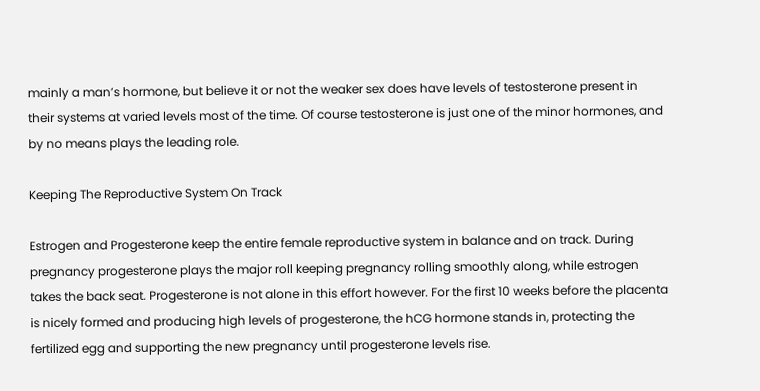mainly a man’s hormone, but believe it or not the weaker sex does have levels of testosterone present in their systems at varied levels most of the time. Of course testosterone is just one of the minor hormones, and by no means plays the leading role.

Keeping The Reproductive System On Track

Estrogen and Progesterone keep the entire female reproductive system in balance and on track. During pregnancy progesterone plays the major roll keeping pregnancy rolling smoothly along, while estrogen takes the back seat. Progesterone is not alone in this effort however. For the first 10 weeks before the placenta is nicely formed and producing high levels of progesterone, the hCG hormone stands in, protecting the fertilized egg and supporting the new pregnancy until progesterone levels rise.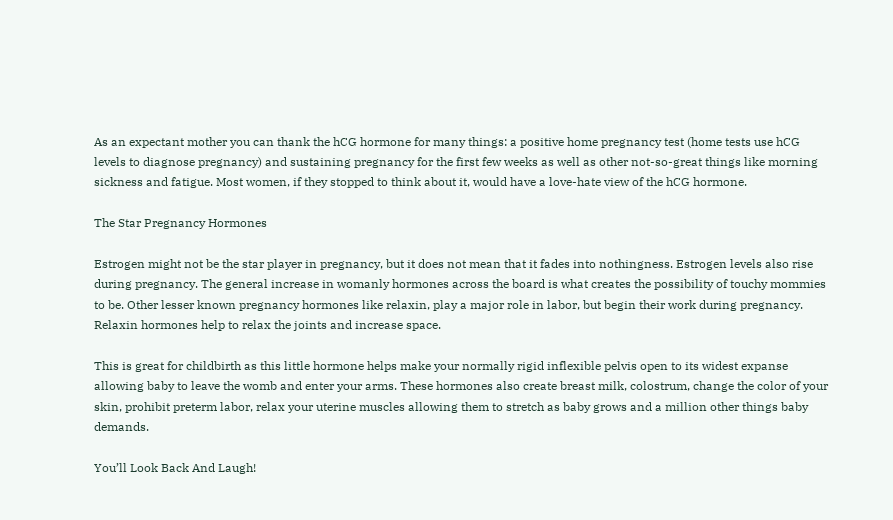As an expectant mother you can thank the hCG hormone for many things: a positive home pregnancy test (home tests use hCG levels to diagnose pregnancy) and sustaining pregnancy for the first few weeks as well as other not-so-great things like morning sickness and fatigue. Most women, if they stopped to think about it, would have a love-hate view of the hCG hormone.

The Star Pregnancy Hormones

Estrogen might not be the star player in pregnancy, but it does not mean that it fades into nothingness. Estrogen levels also rise during pregnancy. The general increase in womanly hormones across the board is what creates the possibility of touchy mommies to be. Other lesser known pregnancy hormones like relaxin, play a major role in labor, but begin their work during pregnancy. Relaxin hormones help to relax the joints and increase space.

This is great for childbirth as this little hormone helps make your normally rigid inflexible pelvis open to its widest expanse allowing baby to leave the womb and enter your arms. These hormones also create breast milk, colostrum, change the color of your skin, prohibit preterm labor, relax your uterine muscles allowing them to stretch as baby grows and a million other things baby demands.

You’ll Look Back And Laugh!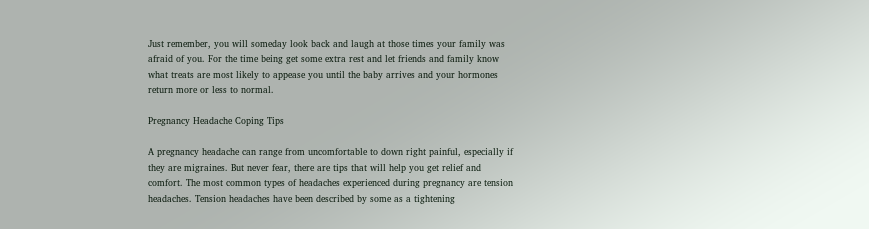Just remember, you will someday look back and laugh at those times your family was afraid of you. For the time being get some extra rest and let friends and family know what treats are most likely to appease you until the baby arrives and your hormones return more or less to normal.

Pregnancy Headache Coping Tips

A pregnancy headache can range from uncomfortable to down right painful, especially if they are migraines. But never fear, there are tips that will help you get relief and comfort. The most common types of headaches experienced during pregnancy are tension headaches. Tension headaches have been described by some as a tightening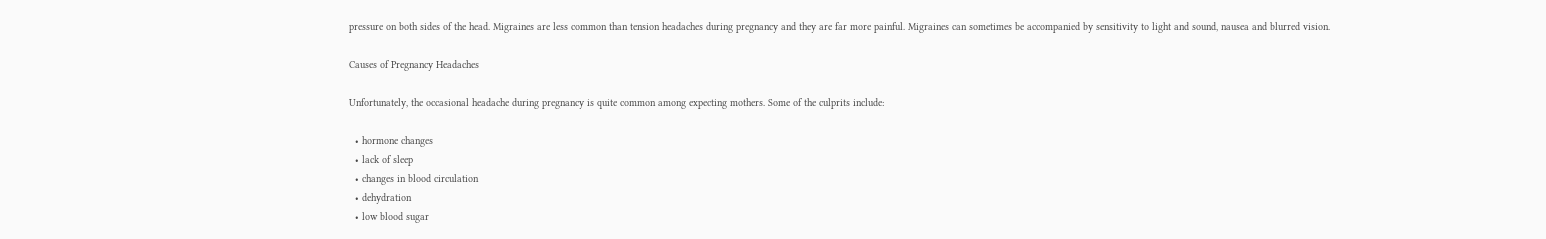pressure on both sides of the head. Migraines are less common than tension headaches during pregnancy and they are far more painful. Migraines can sometimes be accompanied by sensitivity to light and sound, nausea and blurred vision.

Causes of Pregnancy Headaches

Unfortunately, the occasional headache during pregnancy is quite common among expecting mothers. Some of the culprits include:

  • hormone changes
  • lack of sleep
  • changes in blood circulation
  • dehydration
  • low blood sugar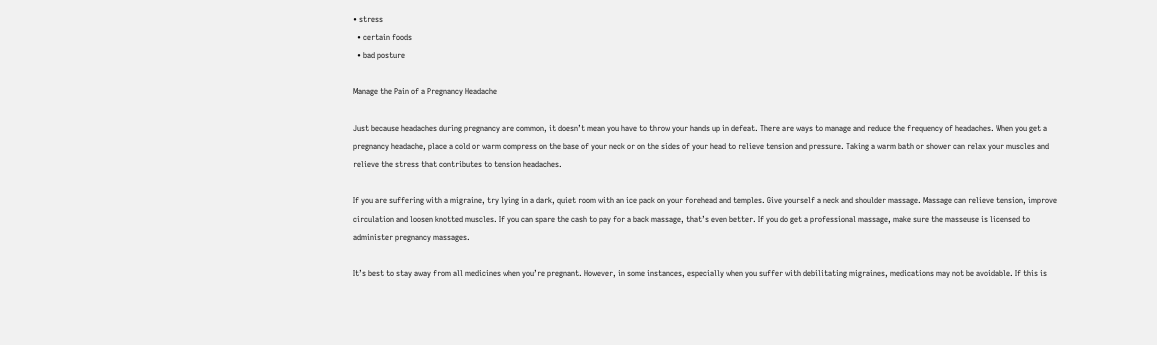• stress
  • certain foods
  • bad posture

Manage the Pain of a Pregnancy Headache

Just because headaches during pregnancy are common, it doesn’t mean you have to throw your hands up in defeat. There are ways to manage and reduce the frequency of headaches. When you get a pregnancy headache, place a cold or warm compress on the base of your neck or on the sides of your head to relieve tension and pressure. Taking a warm bath or shower can relax your muscles and relieve the stress that contributes to tension headaches.

If you are suffering with a migraine, try lying in a dark, quiet room with an ice pack on your forehead and temples. Give yourself a neck and shoulder massage. Massage can relieve tension, improve circulation and loosen knotted muscles. If you can spare the cash to pay for a back massage, that’s even better. If you do get a professional massage, make sure the masseuse is licensed to administer pregnancy massages.

It’s best to stay away from all medicines when you’re pregnant. However, in some instances, especially when you suffer with debilitating migraines, medications may not be avoidable. If this is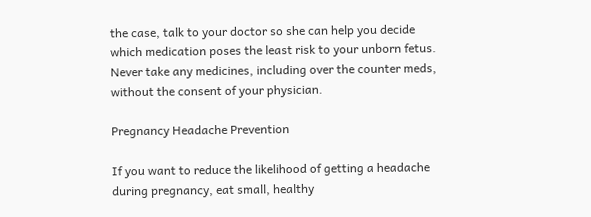the case, talk to your doctor so she can help you decide which medication poses the least risk to your unborn fetus. Never take any medicines, including over the counter meds, without the consent of your physician.

Pregnancy Headache Prevention

If you want to reduce the likelihood of getting a headache during pregnancy, eat small, healthy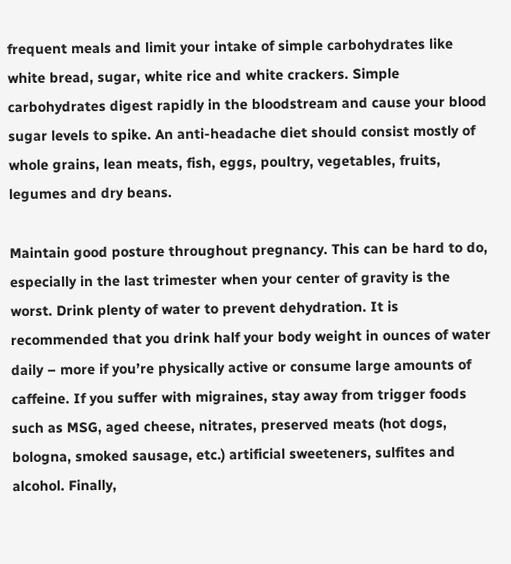frequent meals and limit your intake of simple carbohydrates like white bread, sugar, white rice and white crackers. Simple carbohydrates digest rapidly in the bloodstream and cause your blood sugar levels to spike. An anti-headache diet should consist mostly of whole grains, lean meats, fish, eggs, poultry, vegetables, fruits, legumes and dry beans.

Maintain good posture throughout pregnancy. This can be hard to do, especially in the last trimester when your center of gravity is the worst. Drink plenty of water to prevent dehydration. It is recommended that you drink half your body weight in ounces of water daily – more if you’re physically active or consume large amounts of caffeine. If you suffer with migraines, stay away from trigger foods such as MSG, aged cheese, nitrates, preserved meats (hot dogs, bologna, smoked sausage, etc.) artificial sweeteners, sulfites and alcohol. Finally,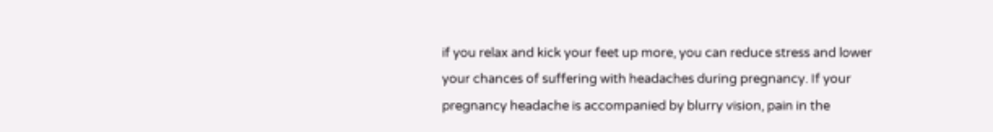if you relax and kick your feet up more, you can reduce stress and lower your chances of suffering with headaches during pregnancy. If your pregnancy headache is accompanied by blurry vision, pain in the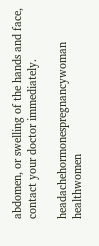abdomen, or swelling of the hands and face, contact your doctor immediately.

headachehormonespregnancywoman healthwomen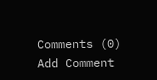Comments (0)
Add Comment